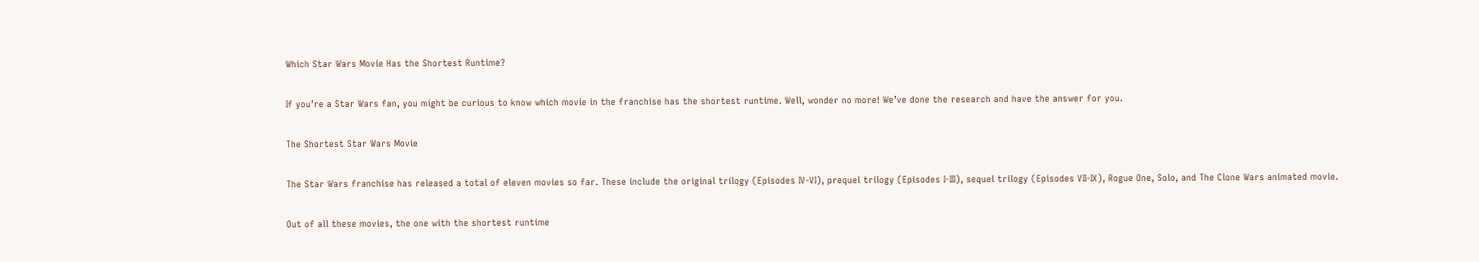Which Star Wars Movie Has the Shortest Runtime?

If you’re a Star Wars fan, you might be curious to know which movie in the franchise has the shortest runtime. Well, wonder no more! We’ve done the research and have the answer for you.

The Shortest Star Wars Movie

The Star Wars franchise has released a total of eleven movies so far. These include the original trilogy (Episodes IV-VI), prequel trilogy (Episodes I-III), sequel trilogy (Episodes VII-IX), Rogue One, Solo, and The Clone Wars animated movie.

Out of all these movies, the one with the shortest runtime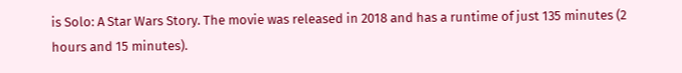is Solo: A Star Wars Story. The movie was released in 2018 and has a runtime of just 135 minutes (2 hours and 15 minutes).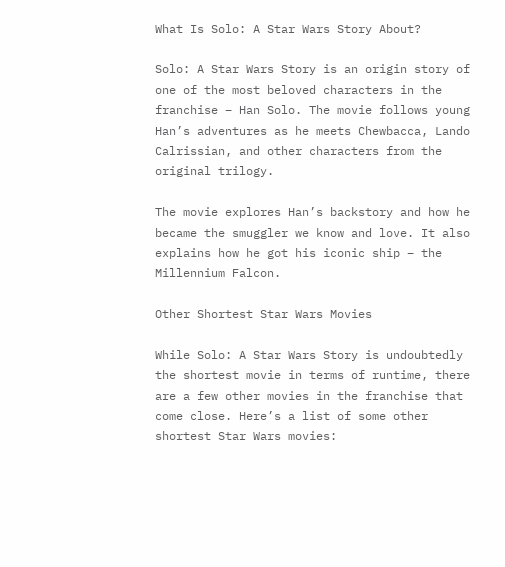What Is Solo: A Star Wars Story About?

Solo: A Star Wars Story is an origin story of one of the most beloved characters in the franchise – Han Solo. The movie follows young Han’s adventures as he meets Chewbacca, Lando Calrissian, and other characters from the original trilogy.

The movie explores Han’s backstory and how he became the smuggler we know and love. It also explains how he got his iconic ship – the Millennium Falcon.

Other Shortest Star Wars Movies

While Solo: A Star Wars Story is undoubtedly the shortest movie in terms of runtime, there are a few other movies in the franchise that come close. Here’s a list of some other shortest Star Wars movies: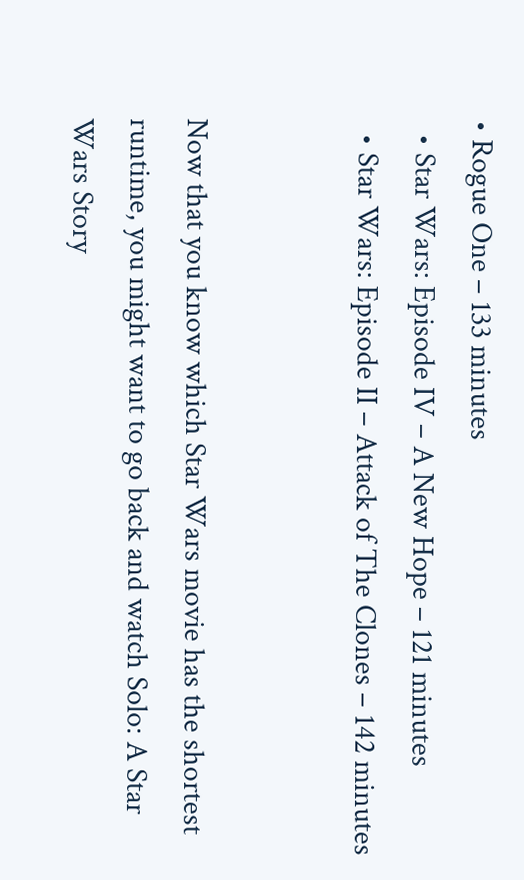• Rogue One – 133 minutes
  • Star Wars: Episode IV – A New Hope – 121 minutes
  • Star Wars: Episode II – Attack of The Clones – 142 minutes


Now that you know which Star Wars movie has the shortest runtime, you might want to go back and watch Solo: A Star Wars Story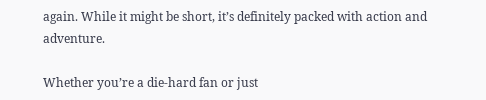again. While it might be short, it’s definitely packed with action and adventure.

Whether you’re a die-hard fan or just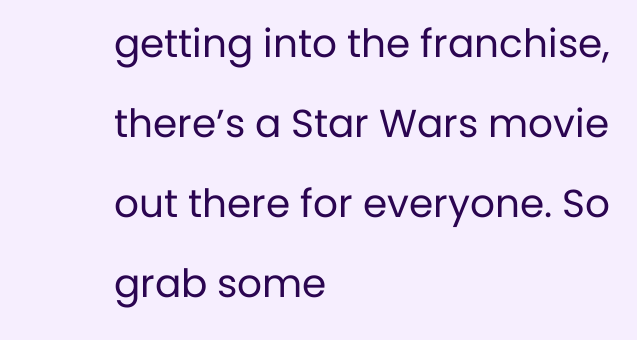getting into the franchise, there’s a Star Wars movie out there for everyone. So grab some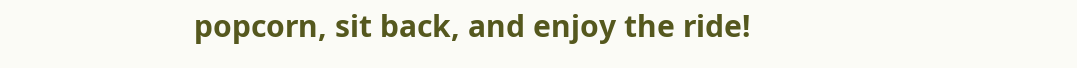popcorn, sit back, and enjoy the ride!